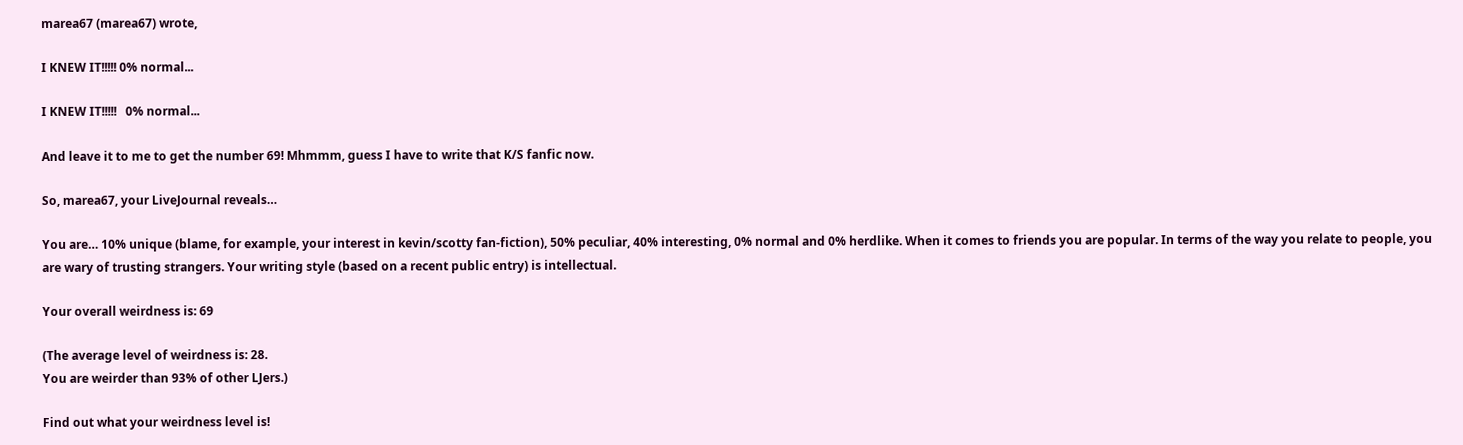marea67 (marea67) wrote,

I KNEW IT!!!!! 0% normal...

I KNEW IT!!!!!   0% normal...

And leave it to me to get the number 69! Mhmmm, guess I have to write that K/S fanfic now.

So, marea67, your LiveJournal reveals…

You are… 10% unique (blame, for example, your interest in kevin/scotty fan-fiction), 50% peculiar, 40% interesting, 0% normal and 0% herdlike. When it comes to friends you are popular. In terms of the way you relate to people, you are wary of trusting strangers. Your writing style (based on a recent public entry) is intellectual.

Your overall weirdness is: 69

(The average level of weirdness is: 28.
You are weirder than 93% of other LJers.)

Find out what your weirdness level is!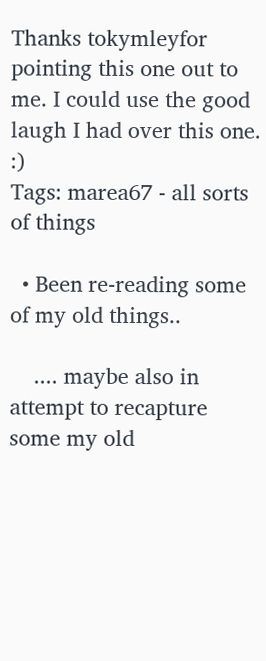Thanks tokymleyfor pointing this one out to me. I could use the good laugh I had over this one. :)
Tags: marea67 - all sorts of things

  • Been re-reading some of my old things..

    .... maybe also in attempt to recapture some my old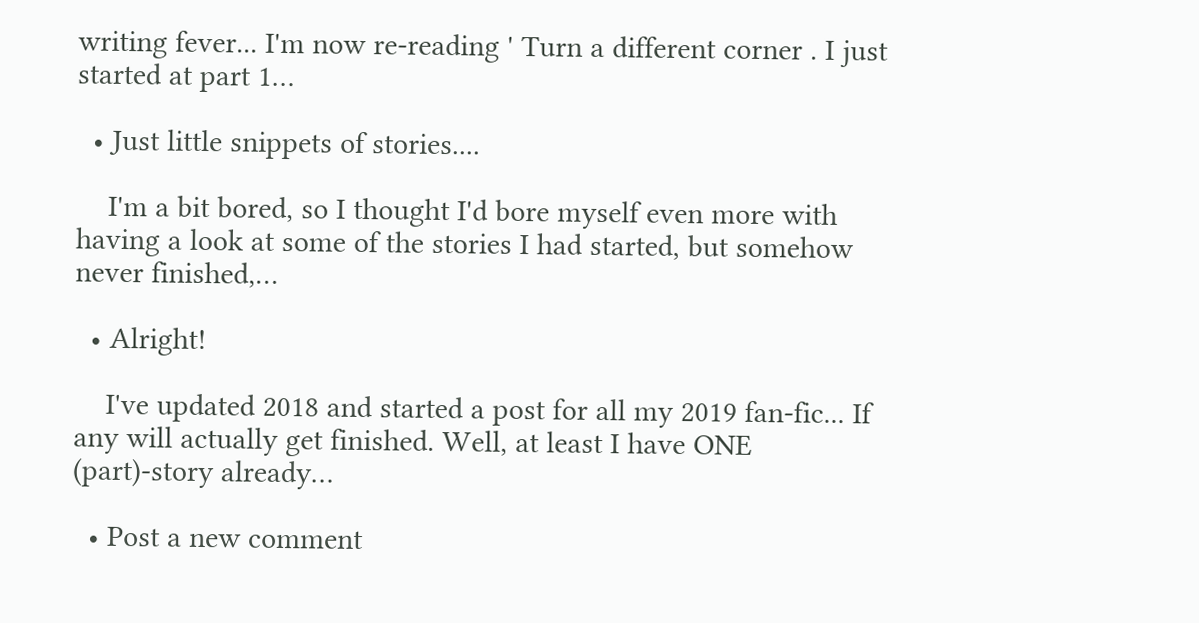writing fever... I'm now re-reading ' Turn a different corner . I just started at part 1…

  • Just little snippets of stories....

    I'm a bit bored, so I thought I'd bore myself even more with having a look at some of the stories I had started, but somehow never finished,…

  • Alright!

    I've updated 2018 and started a post for all my 2019 fan-fic... If any will actually get finished. Well, at least I have ONE (part)-story already…

  • Post a new comment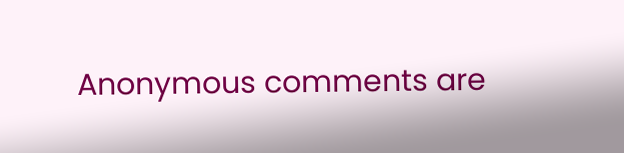Anonymous comments are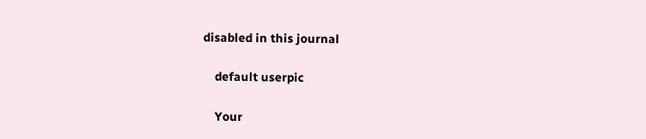disabled in this journal

    default userpic

    Your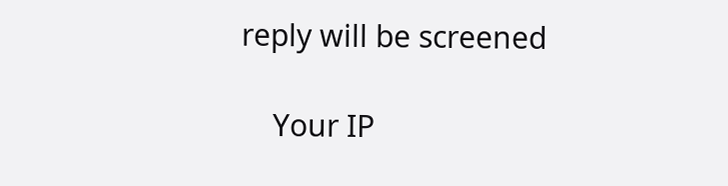reply will be screened

    Your IP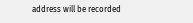address will be recorded